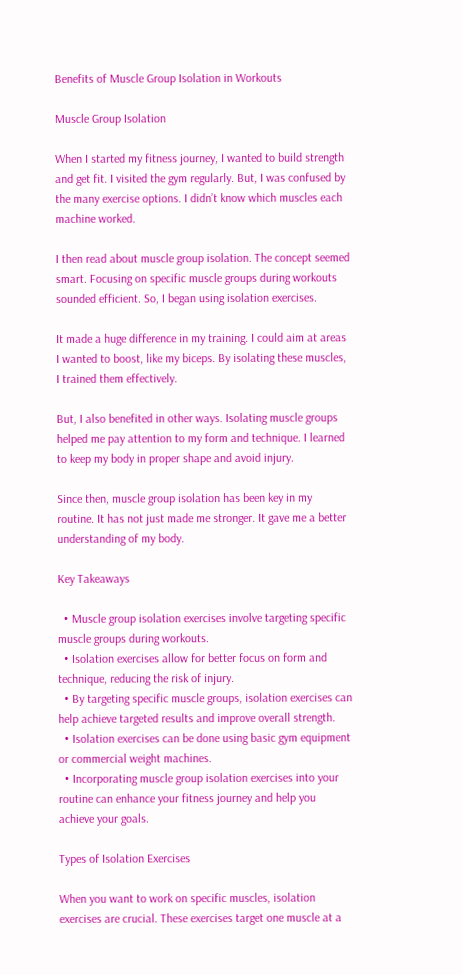Benefits of Muscle Group Isolation in Workouts

Muscle Group Isolation

When I started my fitness journey, I wanted to build strength and get fit. I visited the gym regularly. But, I was confused by the many exercise options. I didn’t know which muscles each machine worked.

I then read about muscle group isolation. The concept seemed smart. Focusing on specific muscle groups during workouts sounded efficient. So, I began using isolation exercises.

It made a huge difference in my training. I could aim at areas I wanted to boost, like my biceps. By isolating these muscles, I trained them effectively.

But, I also benefited in other ways. Isolating muscle groups helped me pay attention to my form and technique. I learned to keep my body in proper shape and avoid injury.

Since then, muscle group isolation has been key in my routine. It has not just made me stronger. It gave me a better understanding of my body.

Key Takeaways

  • Muscle group isolation exercises involve targeting specific muscle groups during workouts.
  • Isolation exercises allow for better focus on form and technique, reducing the risk of injury.
  • By targeting specific muscle groups, isolation exercises can help achieve targeted results and improve overall strength.
  • Isolation exercises can be done using basic gym equipment or commercial weight machines.
  • Incorporating muscle group isolation exercises into your routine can enhance your fitness journey and help you achieve your goals.

Types of Isolation Exercises

When you want to work on specific muscles, isolation exercises are crucial. These exercises target one muscle at a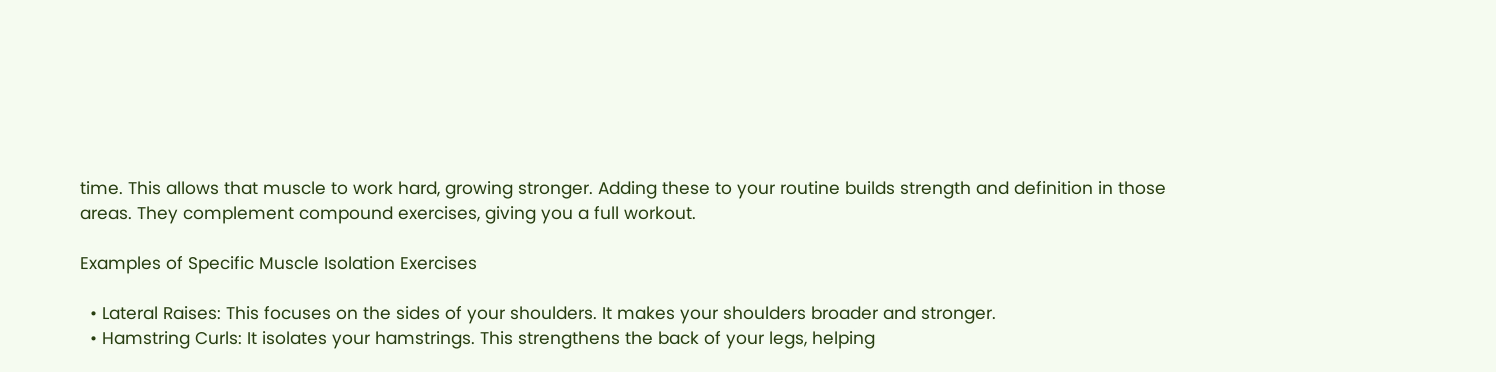time. This allows that muscle to work hard, growing stronger. Adding these to your routine builds strength and definition in those areas. They complement compound exercises, giving you a full workout.

Examples of Specific Muscle Isolation Exercises

  • Lateral Raises: This focuses on the sides of your shoulders. It makes your shoulders broader and stronger.
  • Hamstring Curls: It isolates your hamstrings. This strengthens the back of your legs, helping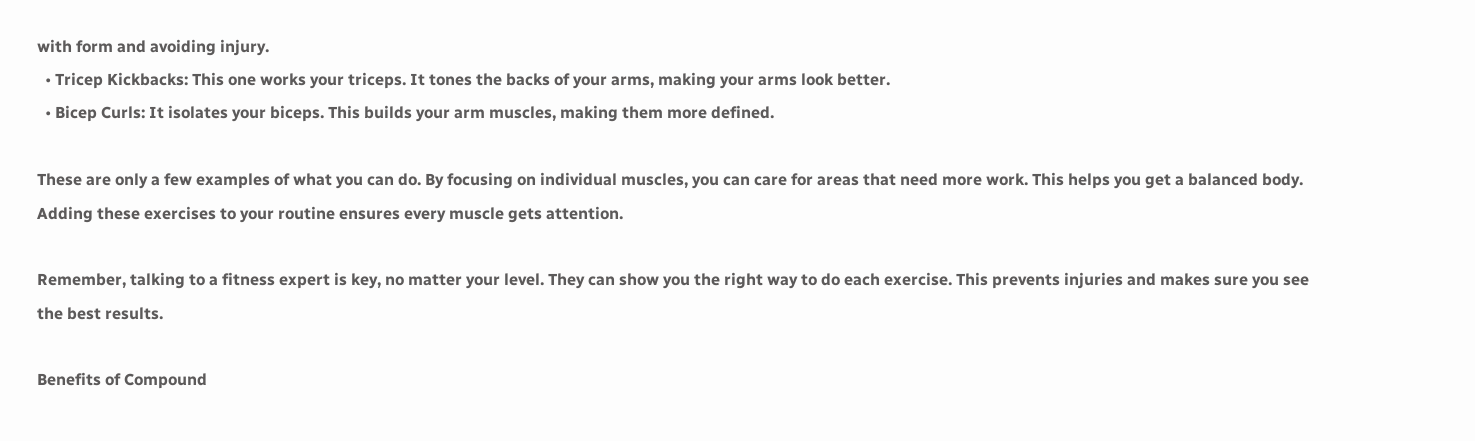with form and avoiding injury.
  • Tricep Kickbacks: This one works your triceps. It tones the backs of your arms, making your arms look better.
  • Bicep Curls: It isolates your biceps. This builds your arm muscles, making them more defined.

These are only a few examples of what you can do. By focusing on individual muscles, you can care for areas that need more work. This helps you get a balanced body. Adding these exercises to your routine ensures every muscle gets attention.

Remember, talking to a fitness expert is key, no matter your level. They can show you the right way to do each exercise. This prevents injuries and makes sure you see the best results.

Benefits of Compound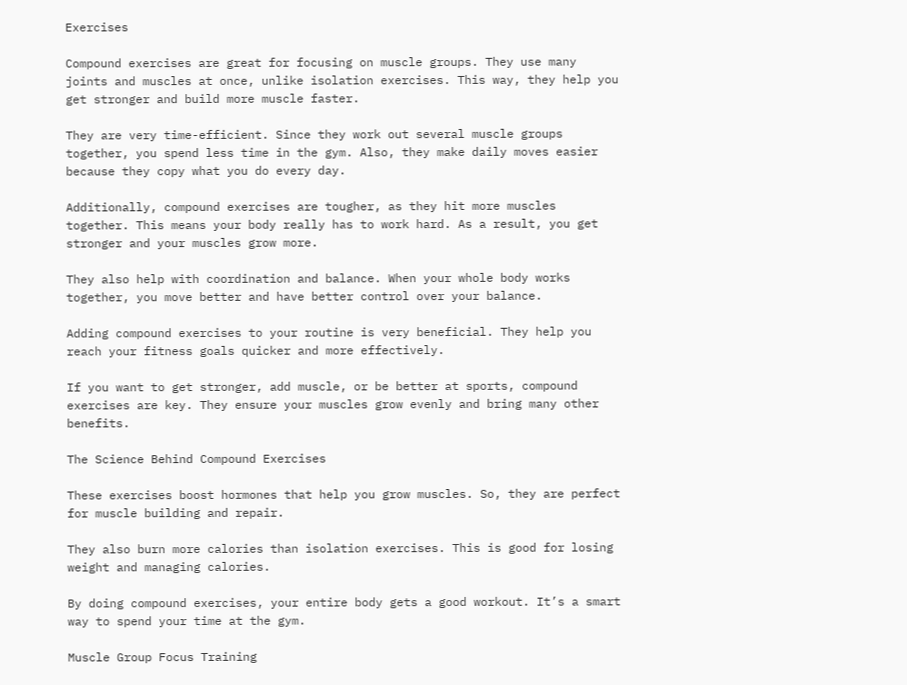Exercises

Compound exercises are great for focusing on muscle groups. They use many joints and muscles at once, unlike isolation exercises. This way, they help you get stronger and build more muscle faster.

They are very time-efficient. Since they work out several muscle groups together, you spend less time in the gym. Also, they make daily moves easier because they copy what you do every day.

Additionally, compound exercises are tougher, as they hit more muscles together. This means your body really has to work hard. As a result, you get stronger and your muscles grow more.

They also help with coordination and balance. When your whole body works together, you move better and have better control over your balance.

Adding compound exercises to your routine is very beneficial. They help you reach your fitness goals quicker and more effectively.

If you want to get stronger, add muscle, or be better at sports, compound exercises are key. They ensure your muscles grow evenly and bring many other benefits.

The Science Behind Compound Exercises

These exercises boost hormones that help you grow muscles. So, they are perfect for muscle building and repair.

They also burn more calories than isolation exercises. This is good for losing weight and managing calories.

By doing compound exercises, your entire body gets a good workout. It’s a smart way to spend your time at the gym.

Muscle Group Focus Training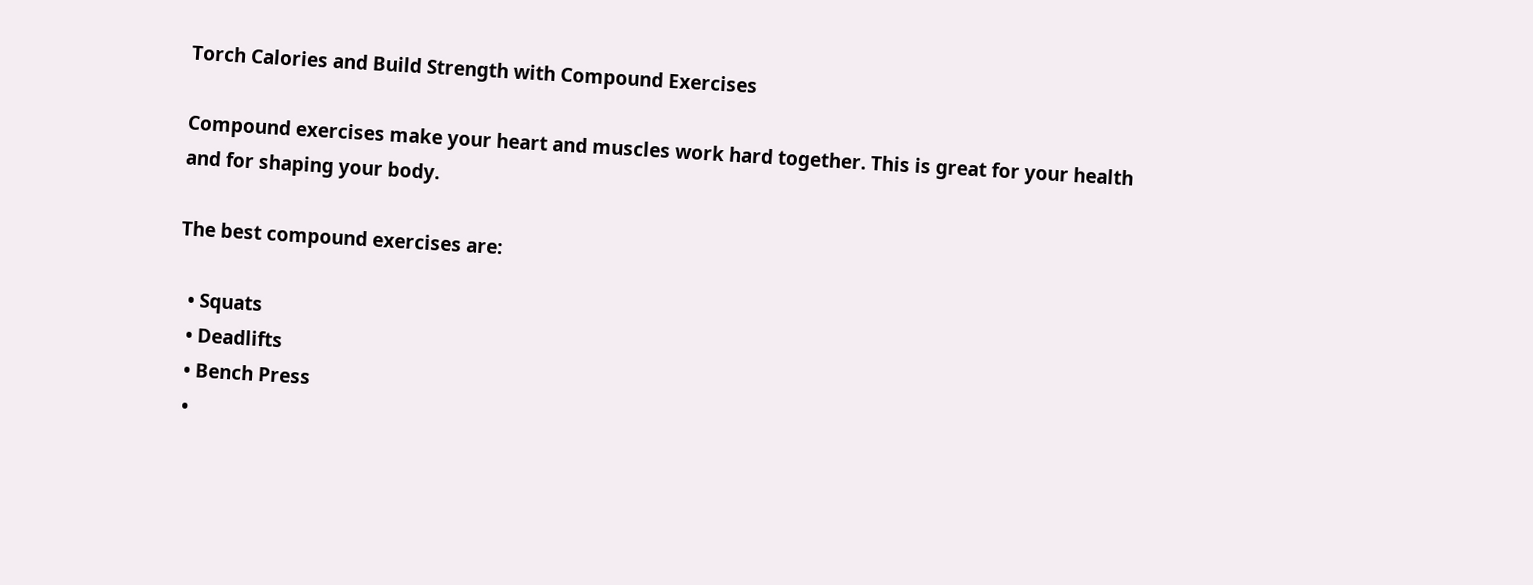Torch Calories and Build Strength with Compound Exercises

Compound exercises make your heart and muscles work hard together. This is great for your health and for shaping your body.

The best compound exercises are:

  • Squats
  • Deadlifts
  • Bench Press
  •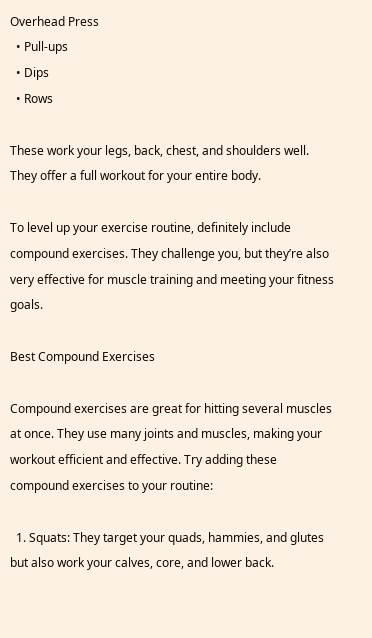Overhead Press
  • Pull-ups
  • Dips
  • Rows

These work your legs, back, chest, and shoulders well. They offer a full workout for your entire body.

To level up your exercise routine, definitely include compound exercises. They challenge you, but they’re also very effective for muscle training and meeting your fitness goals.

Best Compound Exercises

Compound exercises are great for hitting several muscles at once. They use many joints and muscles, making your workout efficient and effective. Try adding these compound exercises to your routine:

  1. Squats: They target your quads, hammies, and glutes but also work your calves, core, and lower back.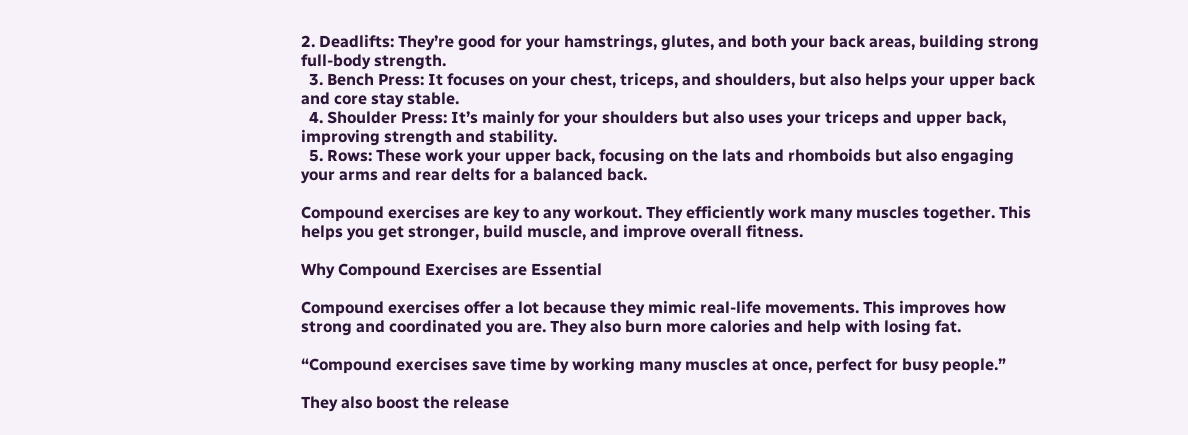2. Deadlifts: They’re good for your hamstrings, glutes, and both your back areas, building strong full-body strength.
  3. Bench Press: It focuses on your chest, triceps, and shoulders, but also helps your upper back and core stay stable.
  4. Shoulder Press: It’s mainly for your shoulders but also uses your triceps and upper back, improving strength and stability.
  5. Rows: These work your upper back, focusing on the lats and rhomboids but also engaging your arms and rear delts for a balanced back.

Compound exercises are key to any workout. They efficiently work many muscles together. This helps you get stronger, build muscle, and improve overall fitness.

Why Compound Exercises are Essential

Compound exercises offer a lot because they mimic real-life movements. This improves how strong and coordinated you are. They also burn more calories and help with losing fat.

“Compound exercises save time by working many muscles at once, perfect for busy people.”

They also boost the release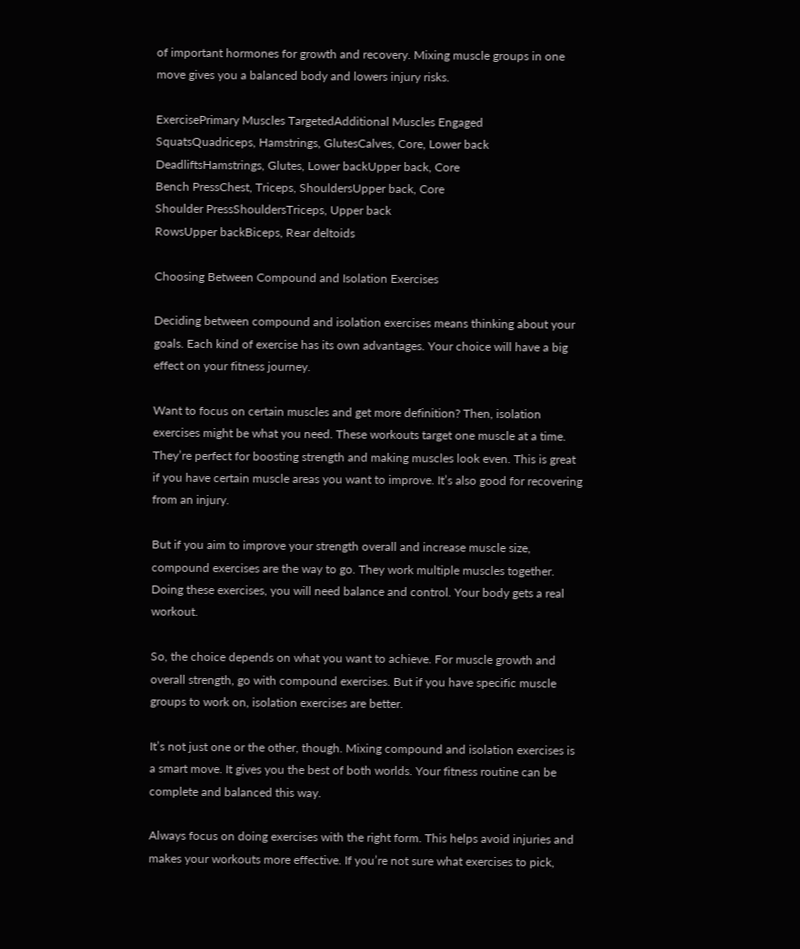of important hormones for growth and recovery. Mixing muscle groups in one move gives you a balanced body and lowers injury risks.

ExercisePrimary Muscles TargetedAdditional Muscles Engaged
SquatsQuadriceps, Hamstrings, GlutesCalves, Core, Lower back
DeadliftsHamstrings, Glutes, Lower backUpper back, Core
Bench PressChest, Triceps, ShouldersUpper back, Core
Shoulder PressShouldersTriceps, Upper back
RowsUpper backBiceps, Rear deltoids

Choosing Between Compound and Isolation Exercises

Deciding between compound and isolation exercises means thinking about your goals. Each kind of exercise has its own advantages. Your choice will have a big effect on your fitness journey.

Want to focus on certain muscles and get more definition? Then, isolation exercises might be what you need. These workouts target one muscle at a time. They’re perfect for boosting strength and making muscles look even. This is great if you have certain muscle areas you want to improve. It’s also good for recovering from an injury.

But if you aim to improve your strength overall and increase muscle size, compound exercises are the way to go. They work multiple muscles together. Doing these exercises, you will need balance and control. Your body gets a real workout.

So, the choice depends on what you want to achieve. For muscle growth and overall strength, go with compound exercises. But if you have specific muscle groups to work on, isolation exercises are better.

It’s not just one or the other, though. Mixing compound and isolation exercises is a smart move. It gives you the best of both worlds. Your fitness routine can be complete and balanced this way.

Always focus on doing exercises with the right form. This helps avoid injuries and makes your workouts more effective. If you’re not sure what exercises to pick,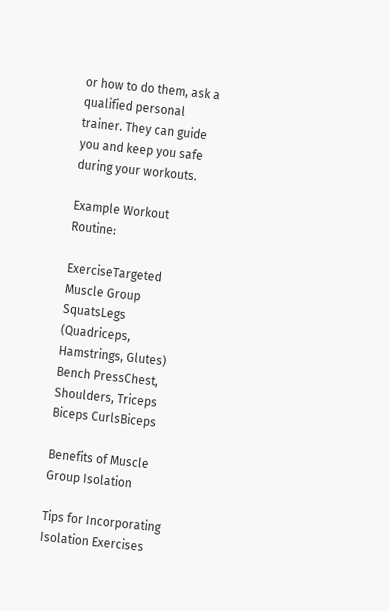or how to do them, ask a qualified personal trainer. They can guide you and keep you safe during your workouts.

Example Workout Routine:

ExerciseTargeted Muscle Group
SquatsLegs (Quadriceps, Hamstrings, Glutes)
Bench PressChest, Shoulders, Triceps
Biceps CurlsBiceps

Benefits of Muscle Group Isolation

Tips for Incorporating Isolation Exercises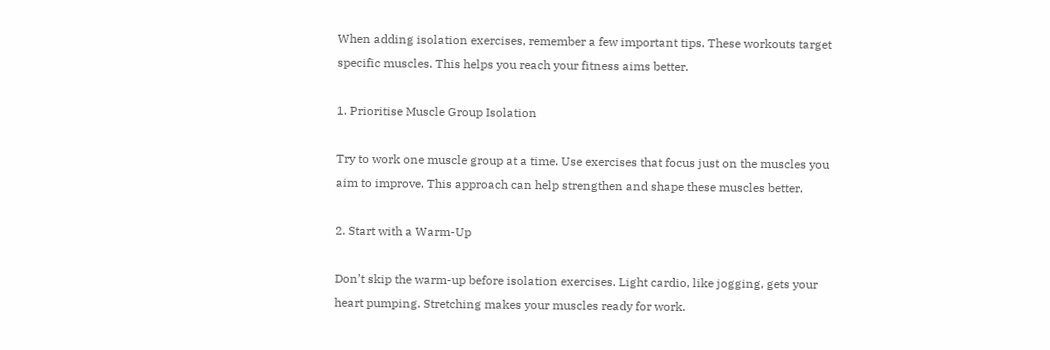When adding isolation exercises, remember a few important tips. These workouts target specific muscles. This helps you reach your fitness aims better.

1. Prioritise Muscle Group Isolation

Try to work one muscle group at a time. Use exercises that focus just on the muscles you aim to improve. This approach can help strengthen and shape these muscles better.

2. Start with a Warm-Up

Don’t skip the warm-up before isolation exercises. Light cardio, like jogging, gets your heart pumping. Stretching makes your muscles ready for work.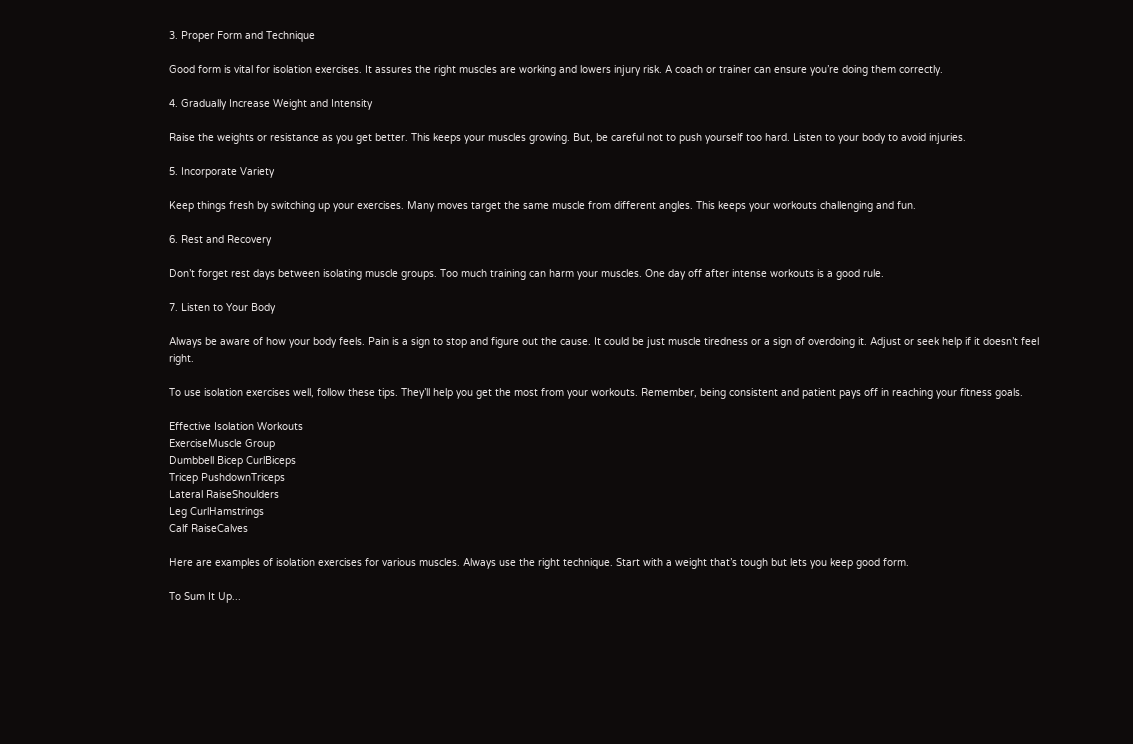3. Proper Form and Technique

Good form is vital for isolation exercises. It assures the right muscles are working and lowers injury risk. A coach or trainer can ensure you’re doing them correctly.

4. Gradually Increase Weight and Intensity

Raise the weights or resistance as you get better. This keeps your muscles growing. But, be careful not to push yourself too hard. Listen to your body to avoid injuries.

5. Incorporate Variety

Keep things fresh by switching up your exercises. Many moves target the same muscle from different angles. This keeps your workouts challenging and fun.

6. Rest and Recovery

Don’t forget rest days between isolating muscle groups. Too much training can harm your muscles. One day off after intense workouts is a good rule.

7. Listen to Your Body

Always be aware of how your body feels. Pain is a sign to stop and figure out the cause. It could be just muscle tiredness or a sign of overdoing it. Adjust or seek help if it doesn’t feel right.

To use isolation exercises well, follow these tips. They’ll help you get the most from your workouts. Remember, being consistent and patient pays off in reaching your fitness goals.

Effective Isolation Workouts
ExerciseMuscle Group
Dumbbell Bicep CurlBiceps
Tricep PushdownTriceps
Lateral RaiseShoulders
Leg CurlHamstrings
Calf RaiseCalves

Here are examples of isolation exercises for various muscles. Always use the right technique. Start with a weight that’s tough but lets you keep good form.

To Sum It Up...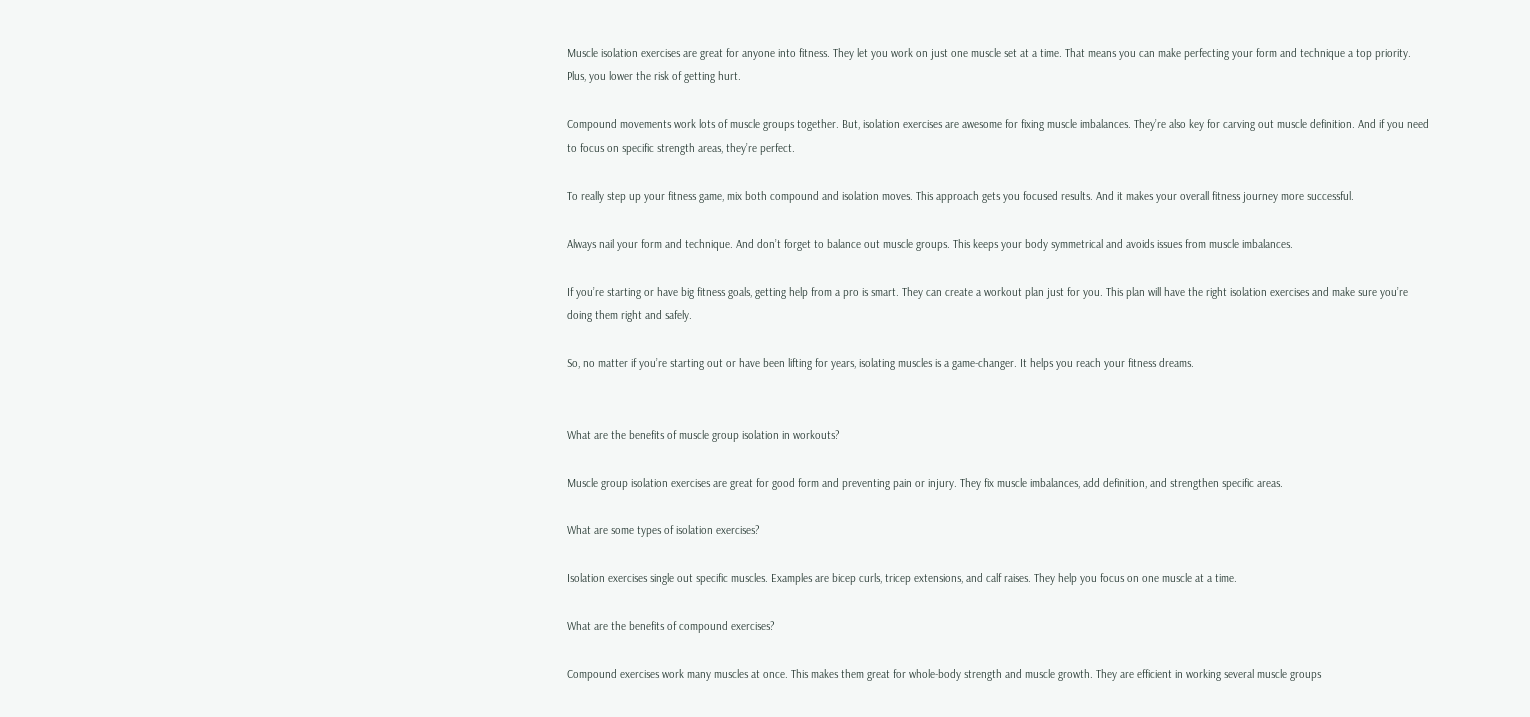Muscle isolation exercises are great for anyone into fitness. They let you work on just one muscle set at a time. That means you can make perfecting your form and technique a top priority. Plus, you lower the risk of getting hurt.

Compound movements work lots of muscle groups together. But, isolation exercises are awesome for fixing muscle imbalances. They’re also key for carving out muscle definition. And if you need to focus on specific strength areas, they’re perfect.

To really step up your fitness game, mix both compound and isolation moves. This approach gets you focused results. And it makes your overall fitness journey more successful.

Always nail your form and technique. And don’t forget to balance out muscle groups. This keeps your body symmetrical and avoids issues from muscle imbalances.

If you’re starting or have big fitness goals, getting help from a pro is smart. They can create a workout plan just for you. This plan will have the right isolation exercises and make sure you’re doing them right and safely.

So, no matter if you’re starting out or have been lifting for years, isolating muscles is a game-changer. It helps you reach your fitness dreams.


What are the benefits of muscle group isolation in workouts?

Muscle group isolation exercises are great for good form and preventing pain or injury. They fix muscle imbalances, add definition, and strengthen specific areas.

What are some types of isolation exercises?

Isolation exercises single out specific muscles. Examples are bicep curls, tricep extensions, and calf raises. They help you focus on one muscle at a time.

What are the benefits of compound exercises?

Compound exercises work many muscles at once. This makes them great for whole-body strength and muscle growth. They are efficient in working several muscle groups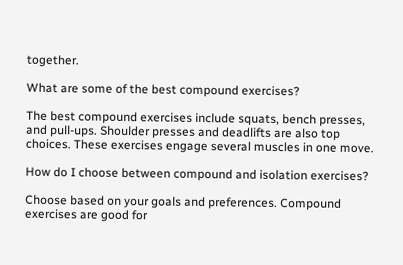together.

What are some of the best compound exercises?

The best compound exercises include squats, bench presses, and pull-ups. Shoulder presses and deadlifts are also top choices. These exercises engage several muscles in one move.

How do I choose between compound and isolation exercises?

Choose based on your goals and preferences. Compound exercises are good for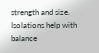strength and size. Isolations help with balance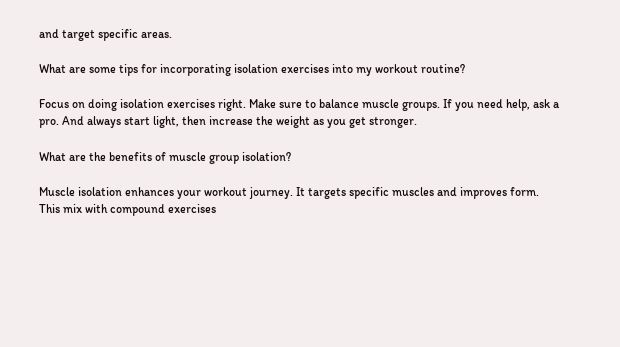and target specific areas.

What are some tips for incorporating isolation exercises into my workout routine?

Focus on doing isolation exercises right. Make sure to balance muscle groups. If you need help, ask a pro. And always start light, then increase the weight as you get stronger.

What are the benefits of muscle group isolation?

Muscle isolation enhances your workout journey. It targets specific muscles and improves form. This mix with compound exercises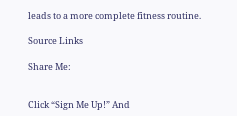leads to a more complete fitness routine.

Source Links

Share Me:


Click “Sign Me Up!” And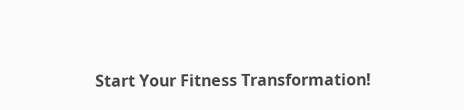Start Your Fitness Transformation!